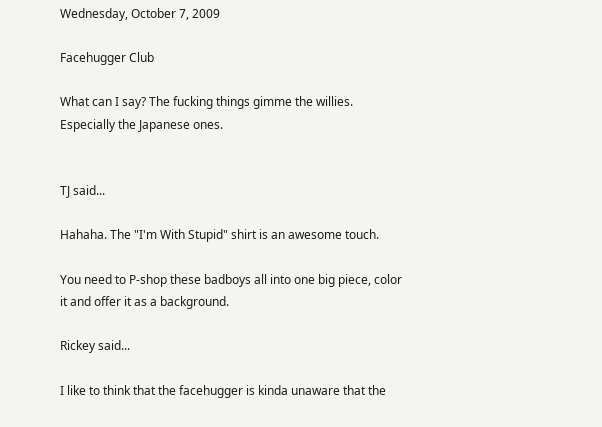Wednesday, October 7, 2009

Facehugger Club

What can I say? The fucking things gimme the willies. Especially the Japanese ones.


TJ said...

Hahaha. The "I'm With Stupid" shirt is an awesome touch.

You need to P-shop these badboys all into one big piece, color it and offer it as a background.

Rickey said...

I like to think that the facehugger is kinda unaware that the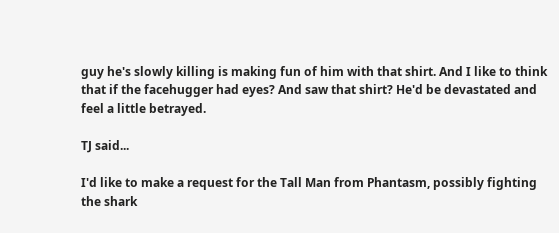guy he's slowly killing is making fun of him with that shirt. And I like to think that if the facehugger had eyes? And saw that shirt? He'd be devastated and feel a little betrayed.

TJ said...

I'd like to make a request for the Tall Man from Phantasm, possibly fighting the shark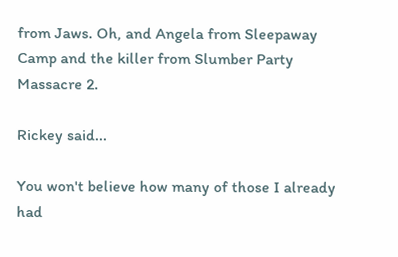from Jaws. Oh, and Angela from Sleepaway Camp and the killer from Slumber Party Massacre 2.

Rickey said...

You won't believe how many of those I already had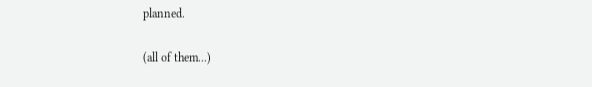planned.

(all of them...)